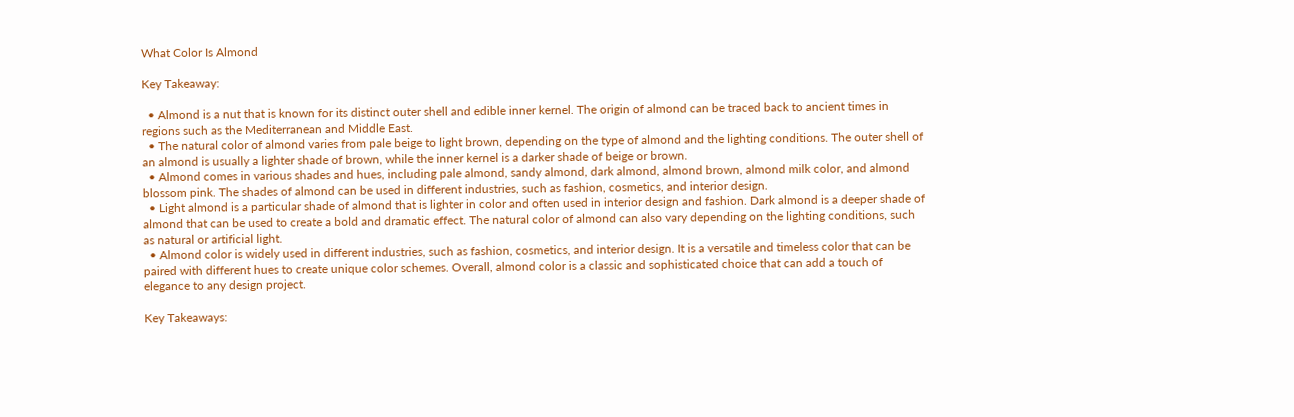What Color Is Almond

Key Takeaway:

  • Almond is a nut that is known for its distinct outer shell and edible inner kernel. The origin of almond can be traced back to ancient times in regions such as the Mediterranean and Middle East.
  • The natural color of almond varies from pale beige to light brown, depending on the type of almond and the lighting conditions. The outer shell of an almond is usually a lighter shade of brown, while the inner kernel is a darker shade of beige or brown.
  • Almond comes in various shades and hues, including pale almond, sandy almond, dark almond, almond brown, almond milk color, and almond blossom pink. The shades of almond can be used in different industries, such as fashion, cosmetics, and interior design.
  • Light almond is a particular shade of almond that is lighter in color and often used in interior design and fashion. Dark almond is a deeper shade of almond that can be used to create a bold and dramatic effect. The natural color of almond can also vary depending on the lighting conditions, such as natural or artificial light.
  • Almond color is widely used in different industries, such as fashion, cosmetics, and interior design. It is a versatile and timeless color that can be paired with different hues to create unique color schemes. Overall, almond color is a classic and sophisticated choice that can add a touch of elegance to any design project.

Key Takeaways: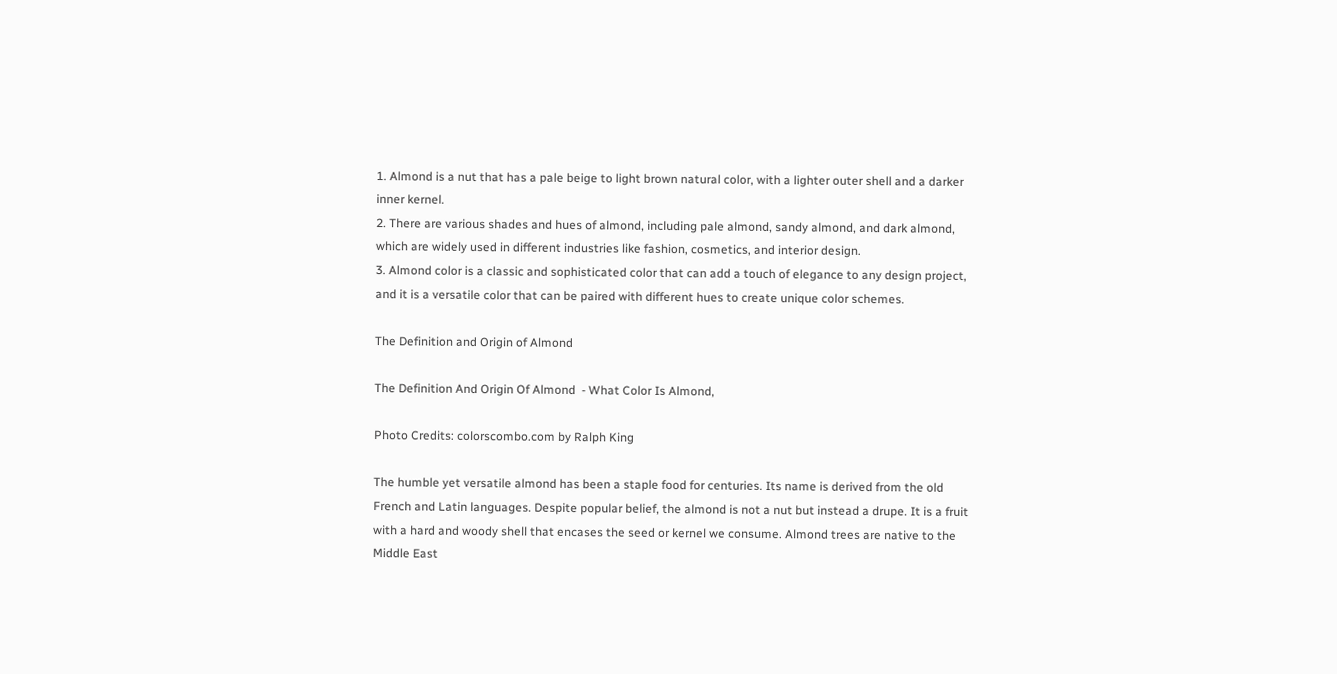1. Almond is a nut that has a pale beige to light brown natural color, with a lighter outer shell and a darker inner kernel.
2. There are various shades and hues of almond, including pale almond, sandy almond, and dark almond, which are widely used in different industries like fashion, cosmetics, and interior design.
3. Almond color is a classic and sophisticated color that can add a touch of elegance to any design project, and it is a versatile color that can be paired with different hues to create unique color schemes.

The Definition and Origin of Almond

The Definition And Origin Of Almond  - What Color Is Almond,

Photo Credits: colorscombo.com by Ralph King

The humble yet versatile almond has been a staple food for centuries. Its name is derived from the old French and Latin languages. Despite popular belief, the almond is not a nut but instead a drupe. It is a fruit with a hard and woody shell that encases the seed or kernel we consume. Almond trees are native to the Middle East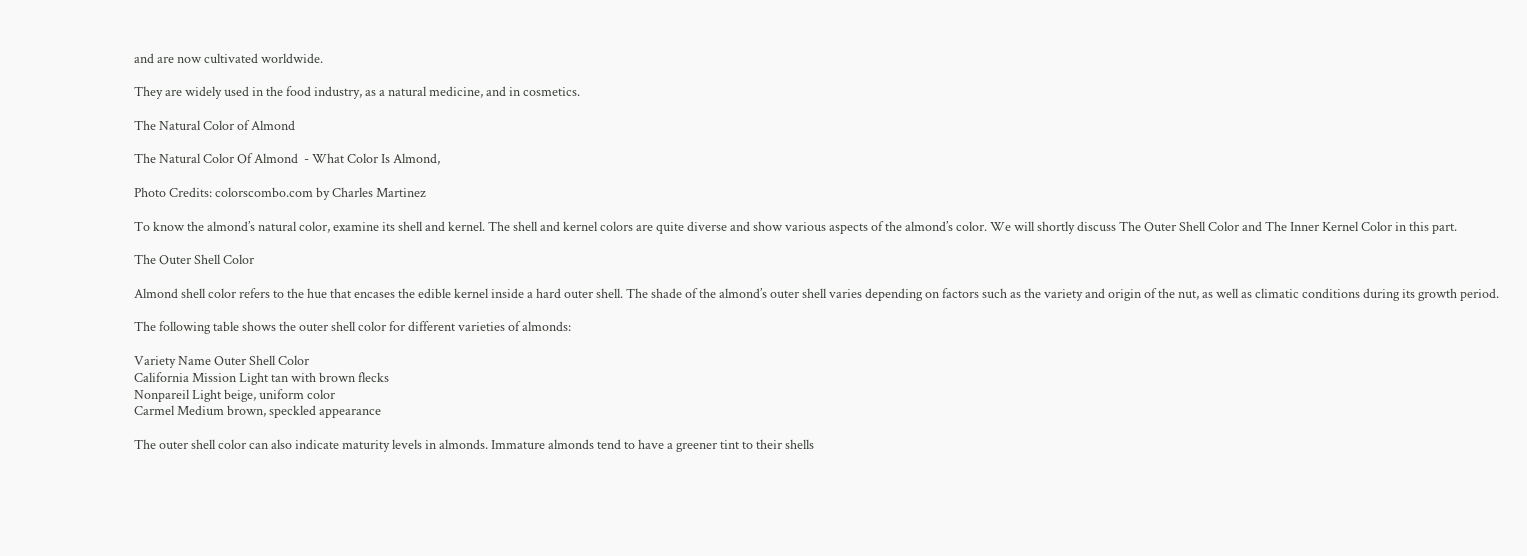and are now cultivated worldwide.

They are widely used in the food industry, as a natural medicine, and in cosmetics.

The Natural Color of Almond

The Natural Color Of Almond  - What Color Is Almond,

Photo Credits: colorscombo.com by Charles Martinez

To know the almond’s natural color, examine its shell and kernel. The shell and kernel colors are quite diverse and show various aspects of the almond’s color. We will shortly discuss The Outer Shell Color and The Inner Kernel Color in this part.

The Outer Shell Color

Almond shell color refers to the hue that encases the edible kernel inside a hard outer shell. The shade of the almond’s outer shell varies depending on factors such as the variety and origin of the nut, as well as climatic conditions during its growth period.

The following table shows the outer shell color for different varieties of almonds:

Variety Name Outer Shell Color
California Mission Light tan with brown flecks
Nonpareil Light beige, uniform color
Carmel Medium brown, speckled appearance

The outer shell color can also indicate maturity levels in almonds. Immature almonds tend to have a greener tint to their shells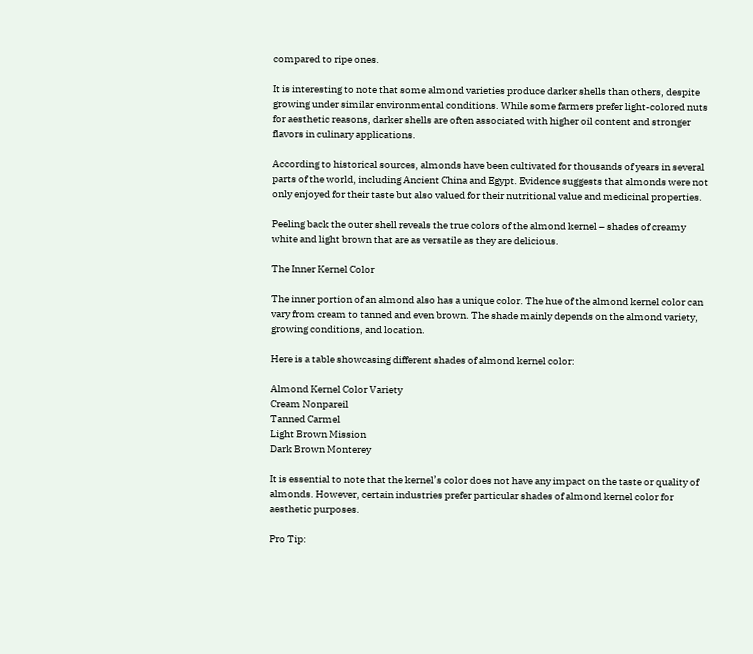compared to ripe ones.

It is interesting to note that some almond varieties produce darker shells than others, despite growing under similar environmental conditions. While some farmers prefer light-colored nuts for aesthetic reasons, darker shells are often associated with higher oil content and stronger flavors in culinary applications.

According to historical sources, almonds have been cultivated for thousands of years in several parts of the world, including Ancient China and Egypt. Evidence suggests that almonds were not only enjoyed for their taste but also valued for their nutritional value and medicinal properties.

Peeling back the outer shell reveals the true colors of the almond kernel – shades of creamy white and light brown that are as versatile as they are delicious.

The Inner Kernel Color

The inner portion of an almond also has a unique color. The hue of the almond kernel color can vary from cream to tanned and even brown. The shade mainly depends on the almond variety, growing conditions, and location.

Here is a table showcasing different shades of almond kernel color:

Almond Kernel Color Variety
Cream Nonpareil
Tanned Carmel
Light Brown Mission
Dark Brown Monterey

It is essential to note that the kernel’s color does not have any impact on the taste or quality of almonds. However, certain industries prefer particular shades of almond kernel color for aesthetic purposes.

Pro Tip: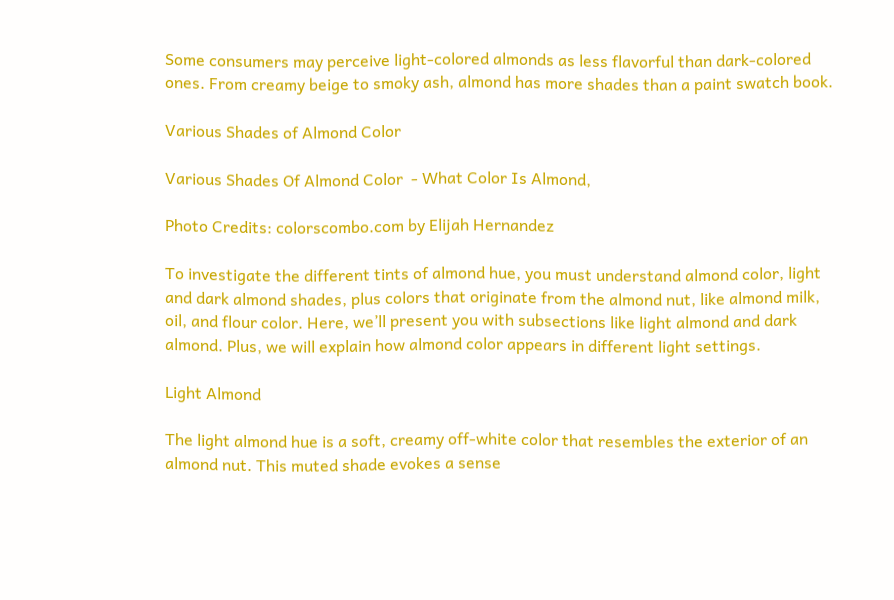Some consumers may perceive light-colored almonds as less flavorful than dark-colored ones. From creamy beige to smoky ash, almond has more shades than a paint swatch book.

Various Shades of Almond Color

Various Shades Of Almond Color  - What Color Is Almond,

Photo Credits: colorscombo.com by Elijah Hernandez

To investigate the different tints of almond hue, you must understand almond color, light and dark almond shades, plus colors that originate from the almond nut, like almond milk, oil, and flour color. Here, we’ll present you with subsections like light almond and dark almond. Plus, we will explain how almond color appears in different light settings.

Light Almond

The light almond hue is a soft, creamy off-white color that resembles the exterior of an almond nut. This muted shade evokes a sense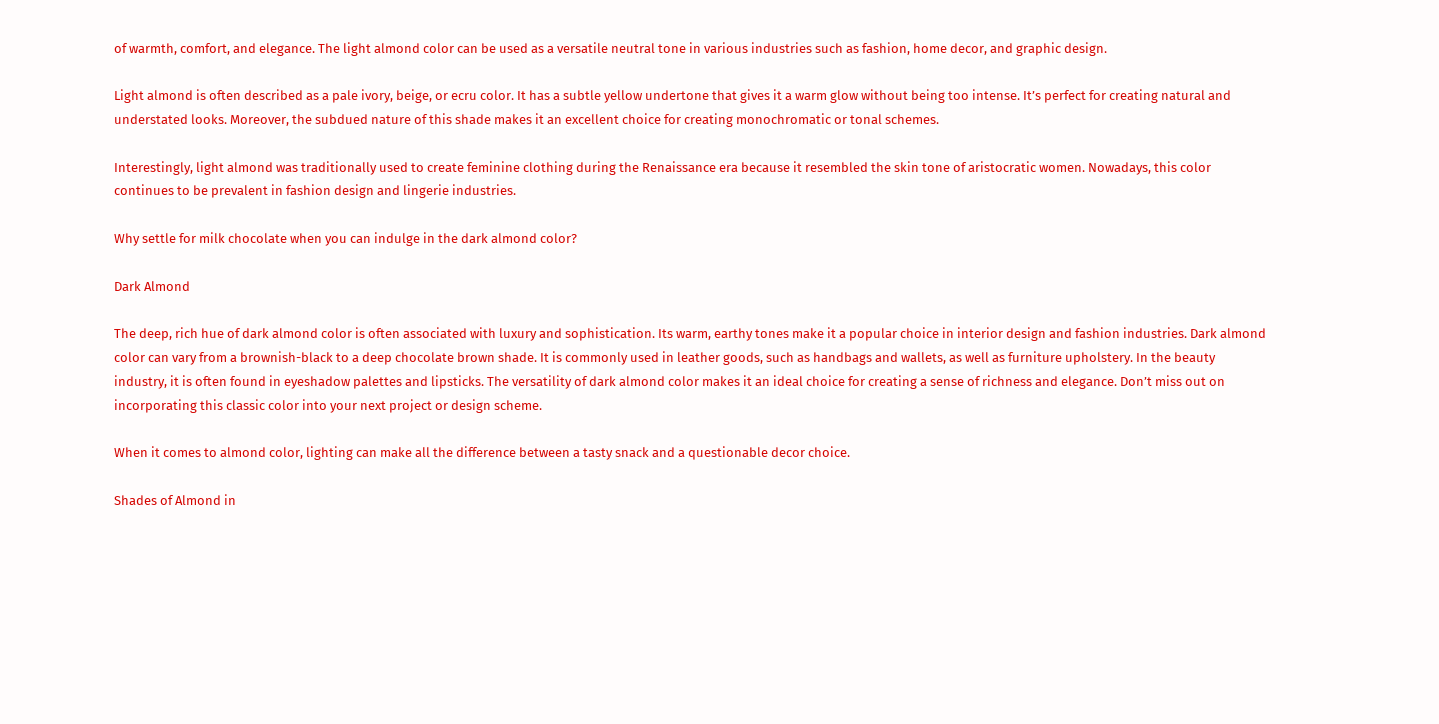of warmth, comfort, and elegance. The light almond color can be used as a versatile neutral tone in various industries such as fashion, home decor, and graphic design.

Light almond is often described as a pale ivory, beige, or ecru color. It has a subtle yellow undertone that gives it a warm glow without being too intense. It’s perfect for creating natural and understated looks. Moreover, the subdued nature of this shade makes it an excellent choice for creating monochromatic or tonal schemes.

Interestingly, light almond was traditionally used to create feminine clothing during the Renaissance era because it resembled the skin tone of aristocratic women. Nowadays, this color continues to be prevalent in fashion design and lingerie industries.

Why settle for milk chocolate when you can indulge in the dark almond color?

Dark Almond

The deep, rich hue of dark almond color is often associated with luxury and sophistication. Its warm, earthy tones make it a popular choice in interior design and fashion industries. Dark almond color can vary from a brownish-black to a deep chocolate brown shade. It is commonly used in leather goods, such as handbags and wallets, as well as furniture upholstery. In the beauty industry, it is often found in eyeshadow palettes and lipsticks. The versatility of dark almond color makes it an ideal choice for creating a sense of richness and elegance. Don’t miss out on incorporating this classic color into your next project or design scheme.

When it comes to almond color, lighting can make all the difference between a tasty snack and a questionable decor choice.

Shades of Almond in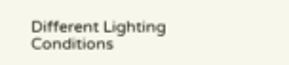Different Lighting Conditions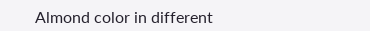Almond color in different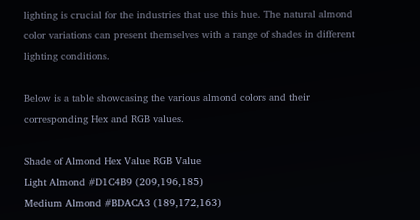lighting is crucial for the industries that use this hue. The natural almond color variations can present themselves with a range of shades in different lighting conditions.

Below is a table showcasing the various almond colors and their corresponding Hex and RGB values.

Shade of Almond Hex Value RGB Value
Light Almond #D1C4B9 (209,196,185)
Medium Almond #BDACA3 (189,172,163)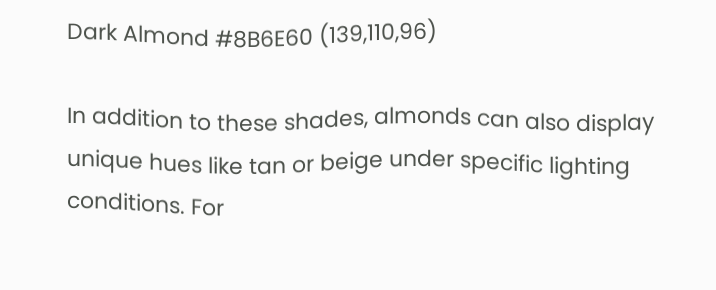Dark Almond #8B6E60 (139,110,96)

In addition to these shades, almonds can also display unique hues like tan or beige under specific lighting conditions. For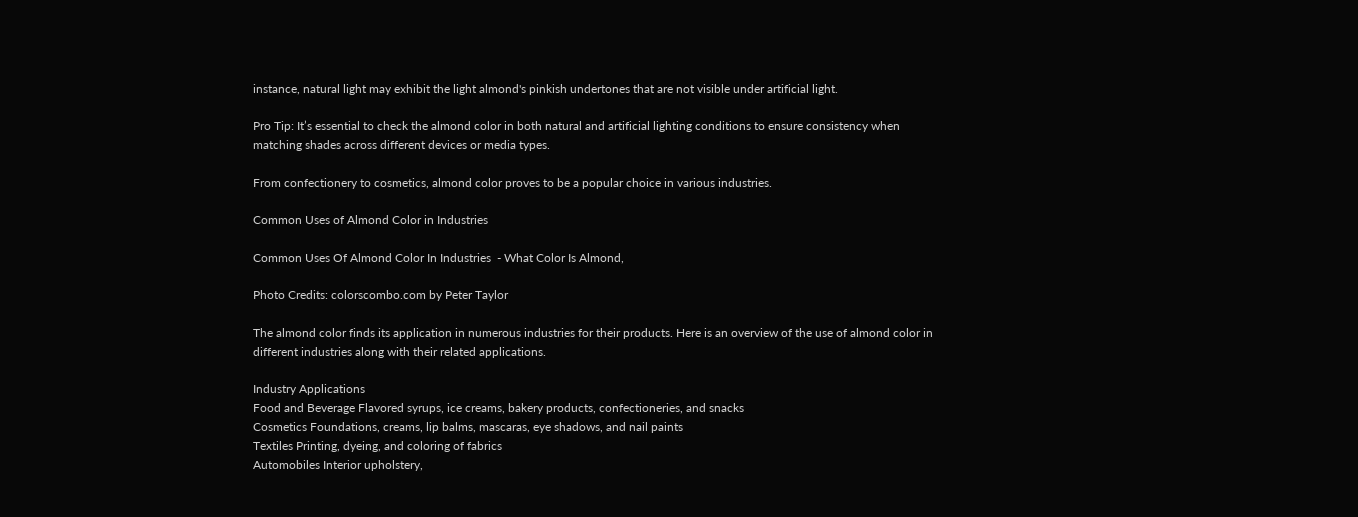instance, natural light may exhibit the light almond's pinkish undertones that are not visible under artificial light.

Pro Tip: It’s essential to check the almond color in both natural and artificial lighting conditions to ensure consistency when matching shades across different devices or media types.

From confectionery to cosmetics, almond color proves to be a popular choice in various industries.

Common Uses of Almond Color in Industries

Common Uses Of Almond Color In Industries  - What Color Is Almond,

Photo Credits: colorscombo.com by Peter Taylor

The almond color finds its application in numerous industries for their products. Here is an overview of the use of almond color in different industries along with their related applications.

Industry Applications
Food and Beverage Flavored syrups, ice creams, bakery products, confectioneries, and snacks
Cosmetics Foundations, creams, lip balms, mascaras, eye shadows, and nail paints
Textiles Printing, dyeing, and coloring of fabrics
Automobiles Interior upholstery,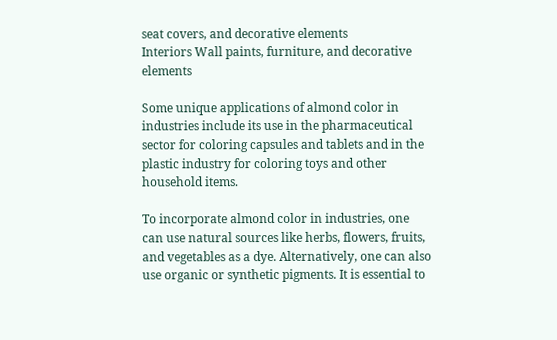seat covers, and decorative elements
Interiors Wall paints, furniture, and decorative elements

Some unique applications of almond color in industries include its use in the pharmaceutical sector for coloring capsules and tablets and in the plastic industry for coloring toys and other household items.

To incorporate almond color in industries, one can use natural sources like herbs, flowers, fruits, and vegetables as a dye. Alternatively, one can also use organic or synthetic pigments. It is essential to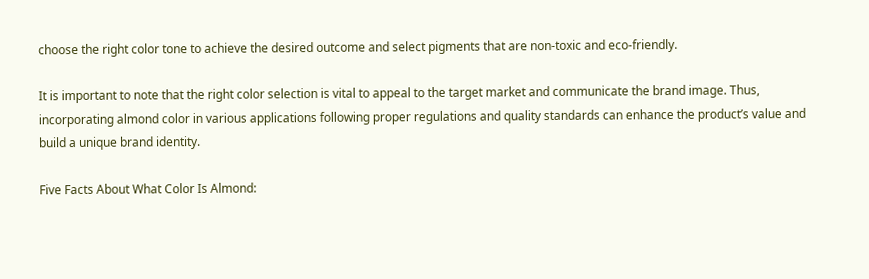choose the right color tone to achieve the desired outcome and select pigments that are non-toxic and eco-friendly.

It is important to note that the right color selection is vital to appeal to the target market and communicate the brand image. Thus, incorporating almond color in various applications following proper regulations and quality standards can enhance the product’s value and build a unique brand identity.

Five Facts About What Color Is Almond: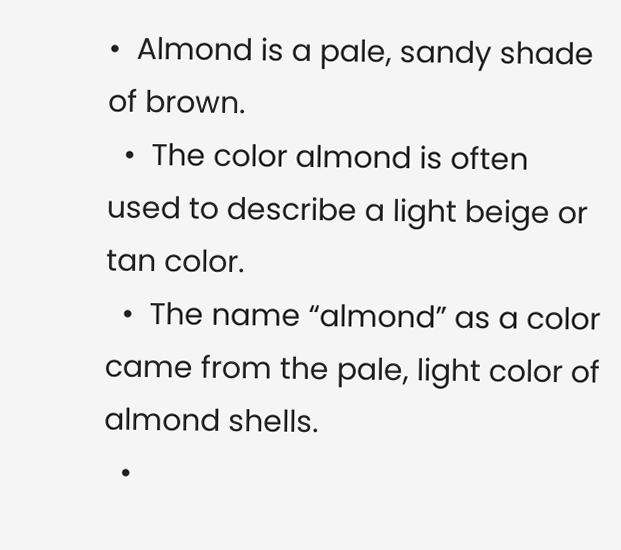•  Almond is a pale, sandy shade of brown.
  •  The color almond is often used to describe a light beige or tan color.
  •  The name “almond” as a color came from the pale, light color of almond shells.
  •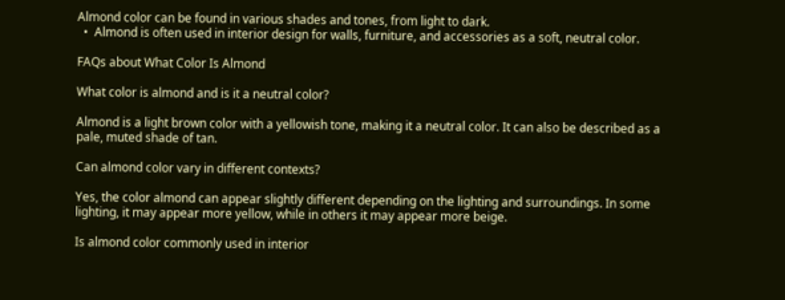Almond color can be found in various shades and tones, from light to dark.
  •  Almond is often used in interior design for walls, furniture, and accessories as a soft, neutral color.

FAQs about What Color Is Almond

What color is almond and is it a neutral color?

Almond is a light brown color with a yellowish tone, making it a neutral color. It can also be described as a pale, muted shade of tan.

Can almond color vary in different contexts?

Yes, the color almond can appear slightly different depending on the lighting and surroundings. In some lighting, it may appear more yellow, while in others it may appear more beige.

Is almond color commonly used in interior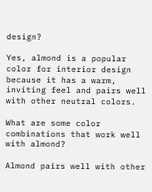design?

Yes, almond is a popular color for interior design because it has a warm, inviting feel and pairs well with other neutral colors.

What are some color combinations that work well with almond?

Almond pairs well with other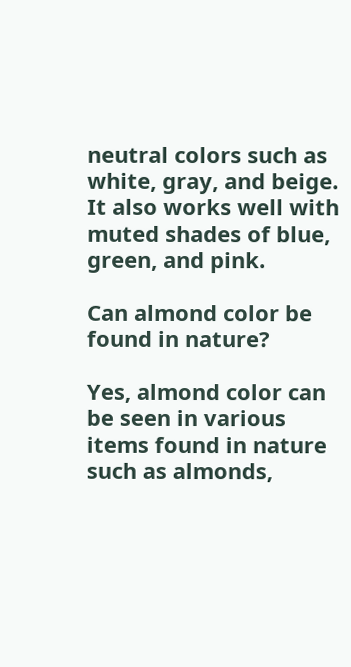neutral colors such as white, gray, and beige. It also works well with muted shades of blue, green, and pink.

Can almond color be found in nature?

Yes, almond color can be seen in various items found in nature such as almonds,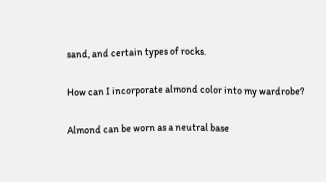sand, and certain types of rocks.

How can I incorporate almond color into my wardrobe?

Almond can be worn as a neutral base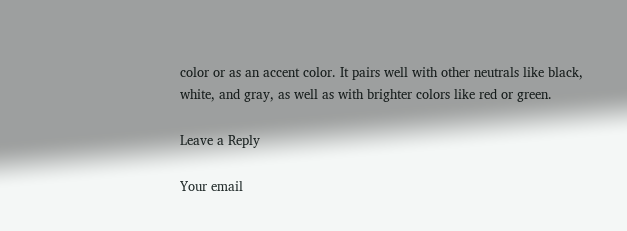color or as an accent color. It pairs well with other neutrals like black, white, and gray, as well as with brighter colors like red or green.

Leave a Reply

Your email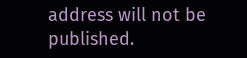address will not be published.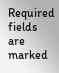Required fields are marked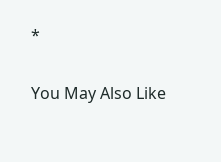*

You May Also Like